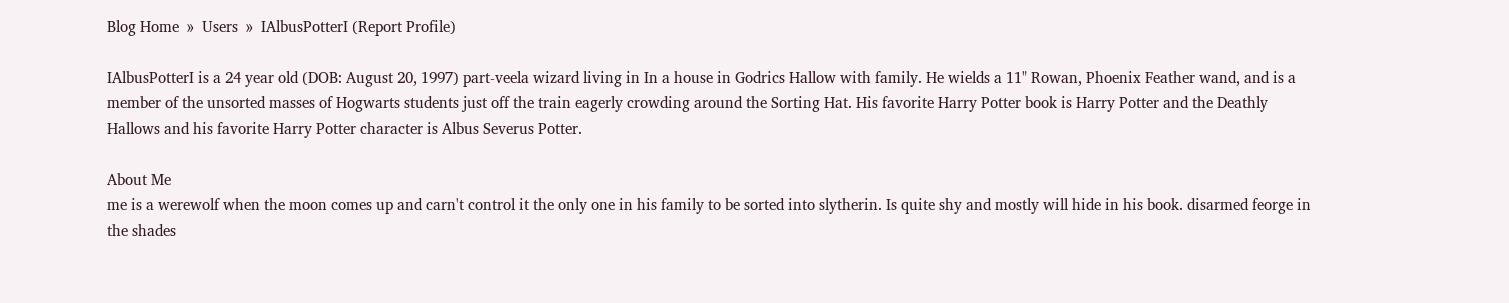Blog Home  »  Users  »  IAlbusPotterI (Report Profile)

IAlbusPotterI is a 24 year old (DOB: August 20, 1997) part-veela wizard living in In a house in Godrics Hallow with family. He wields a 11" Rowan, Phoenix Feather wand, and is a member of the unsorted masses of Hogwarts students just off the train eagerly crowding around the Sorting Hat. His favorite Harry Potter book is Harry Potter and the Deathly Hallows and his favorite Harry Potter character is Albus Severus Potter.

About Me
me is a werewolf when the moon comes up and carn't control it the only one in his family to be sorted into slytherin. Is quite shy and mostly will hide in his book. disarmed feorge in the shades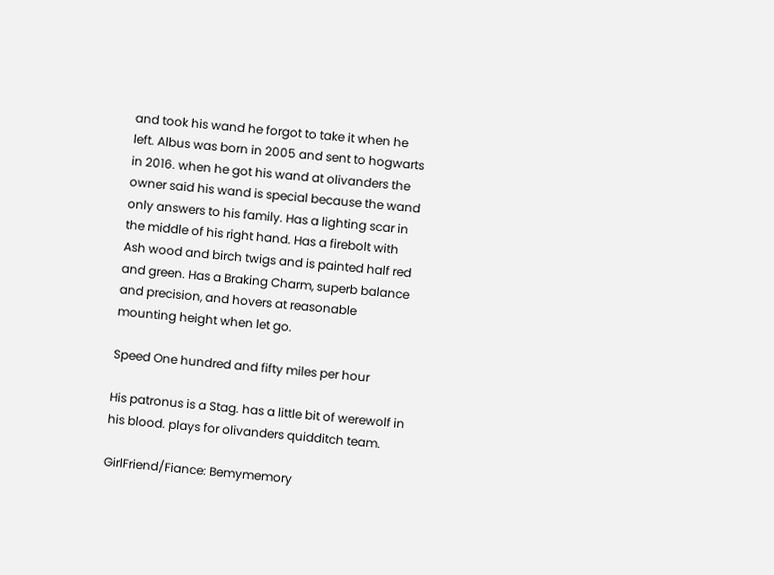and took his wand he forgot to take it when he left. Albus was born in 2005 and sent to hogwarts in 2016. when he got his wand at olivanders the owner said his wand is special because the wand only answers to his family. Has a lighting scar in the middle of his right hand. Has a firebolt with Ash wood and birch twigs and is painted half red and green. Has a Braking Charm, superb balance and precision, and hovers at reasonable mounting height when let go.

Speed One hundred and fifty miles per hour

His patronus is a Stag. has a little bit of werewolf in his blood. plays for olivanders quidditch team.

GirlFriend/Fiance: Bemymemory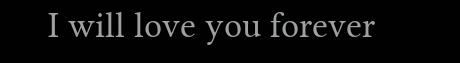I will love you forever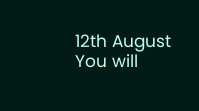12th August You will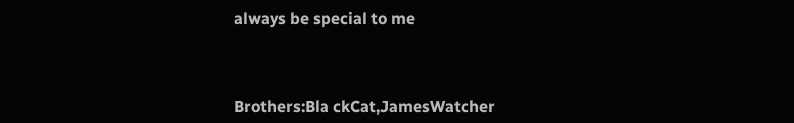always be special to me



Brothers:Bla ckCat,JamesWatcher